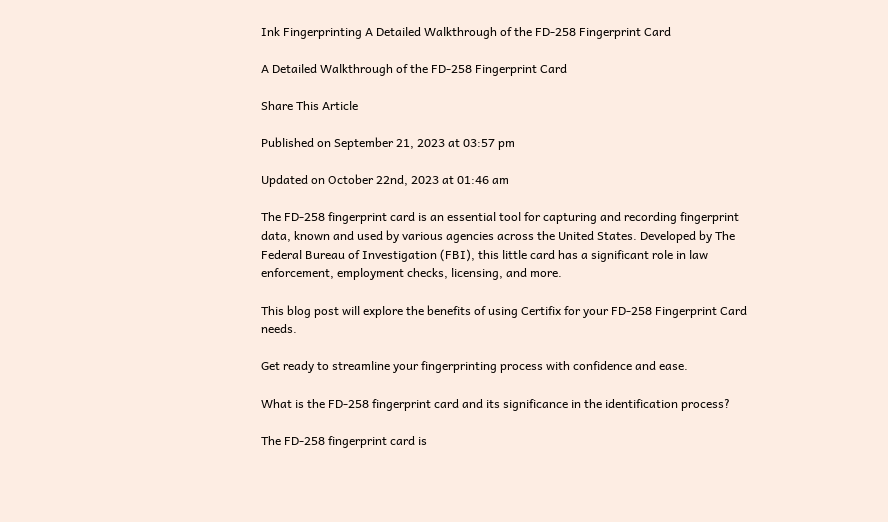Ink Fingerprinting A Detailed Walkthrough of the FD-258 Fingerprint Card

A Detailed Walkthrough of the FD-258 Fingerprint Card

Share This Article

Published on September 21, 2023 at 03:57 pm

Updated on October 22nd, 2023 at 01:46 am

The FD-258 fingerprint card is an essential tool for capturing and recording fingerprint data, known and used by various agencies across the United States. Developed by The Federal Bureau of Investigation (FBI), this little card has a significant role in law enforcement, employment checks, licensing, and more.

This blog post will explore the benefits of using Certifix for your FD-258 Fingerprint Card needs.

Get ready to streamline your fingerprinting process with confidence and ease.

What is the FD-258 fingerprint card and its significance in the identification process?

The FD-258 fingerprint card is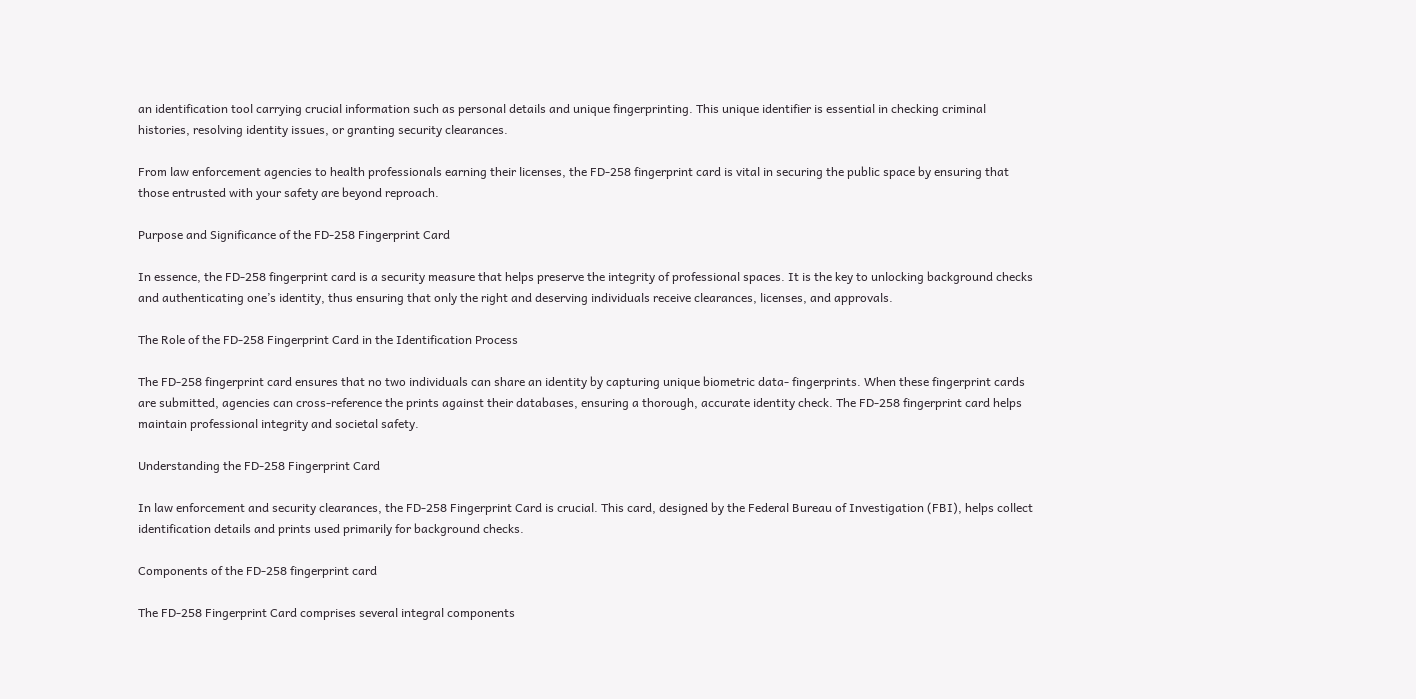an identification tool carrying crucial information such as personal details and unique fingerprinting. This unique identifier is essential in checking criminal histories, resolving identity issues, or granting security clearances.

From law enforcement agencies to health professionals earning their licenses, the FD-258 fingerprint card is vital in securing the public space by ensuring that those entrusted with your safety are beyond reproach.

Purpose and Significance of the FD-258 Fingerprint Card

In essence, the FD-258 fingerprint card is a security measure that helps preserve the integrity of professional spaces. It is the key to unlocking background checks and authenticating one’s identity, thus ensuring that only the right and deserving individuals receive clearances, licenses, and approvals.

The Role of the FD-258 Fingerprint Card in the Identification Process

The FD-258 fingerprint card ensures that no two individuals can share an identity by capturing unique biometric data- fingerprints. When these fingerprint cards are submitted, agencies can cross-reference the prints against their databases, ensuring a thorough, accurate identity check. The FD-258 fingerprint card helps maintain professional integrity and societal safety.

Understanding the FD-258 Fingerprint Card

In law enforcement and security clearances, the FD-258 Fingerprint Card is crucial. This card, designed by the Federal Bureau of Investigation (FBI), helps collect identification details and prints used primarily for background checks.

Components of the FD-258 fingerprint card

The FD-258 Fingerprint Card comprises several integral components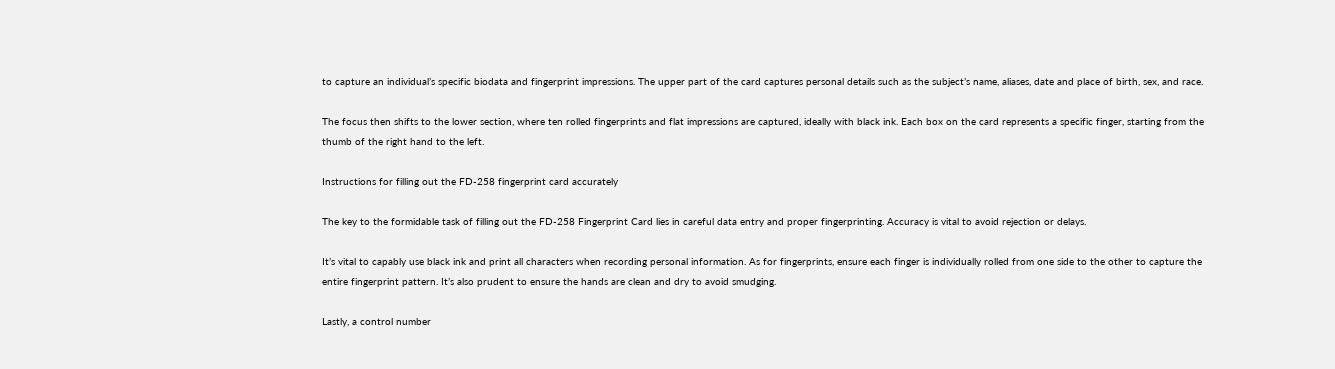to capture an individual’s specific biodata and fingerprint impressions. The upper part of the card captures personal details such as the subject’s name, aliases, date and place of birth, sex, and race.

The focus then shifts to the lower section, where ten rolled fingerprints and flat impressions are captured, ideally with black ink. Each box on the card represents a specific finger, starting from the thumb of the right hand to the left.

Instructions for filling out the FD-258 fingerprint card accurately

The key to the formidable task of filling out the FD-258 Fingerprint Card lies in careful data entry and proper fingerprinting. Accuracy is vital to avoid rejection or delays.

It’s vital to capably use black ink and print all characters when recording personal information. As for fingerprints, ensure each finger is individually rolled from one side to the other to capture the entire fingerprint pattern. It’s also prudent to ensure the hands are clean and dry to avoid smudging.

Lastly, a control number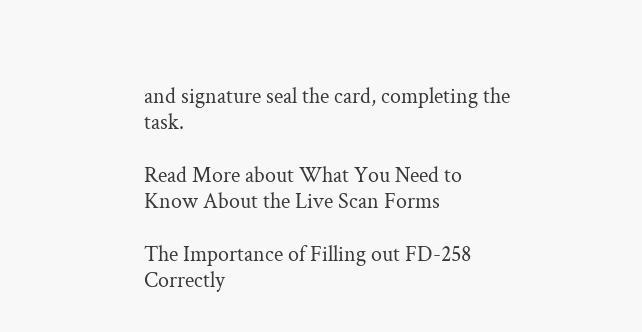and signature seal the card, completing the task.

Read More about What You Need to Know About the Live Scan Forms

The Importance of Filling out FD-258 Correctly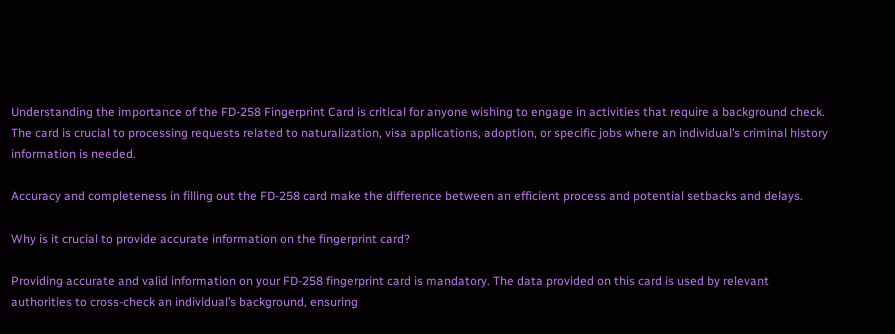Understanding the importance of the FD-258 Fingerprint Card is critical for anyone wishing to engage in activities that require a background check. The card is crucial to processing requests related to naturalization, visa applications, adoption, or specific jobs where an individual’s criminal history information is needed.

Accuracy and completeness in filling out the FD-258 card make the difference between an efficient process and potential setbacks and delays.

Why is it crucial to provide accurate information on the fingerprint card?

Providing accurate and valid information on your FD-258 fingerprint card is mandatory. The data provided on this card is used by relevant authorities to cross-check an individual’s background, ensuring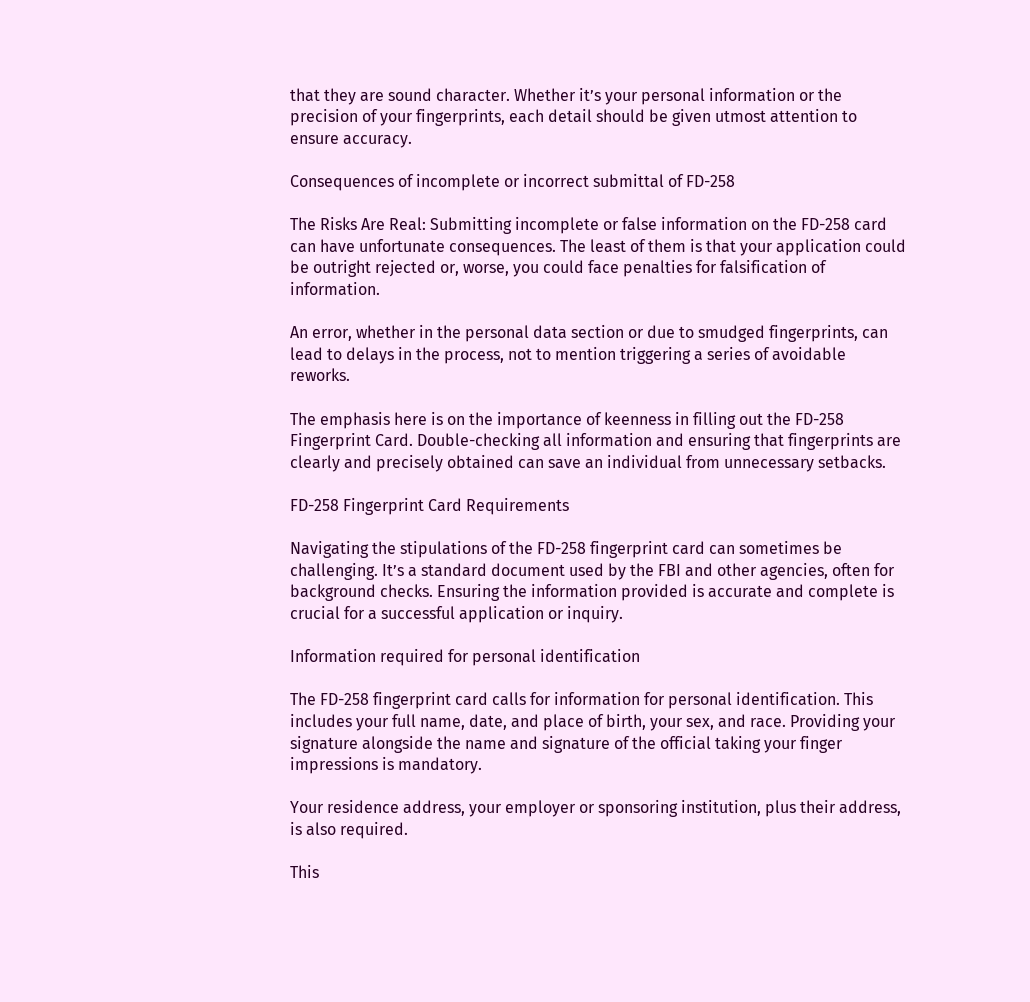that they are sound character. Whether it’s your personal information or the precision of your fingerprints, each detail should be given utmost attention to ensure accuracy.

Consequences of incomplete or incorrect submittal of FD-258

The Risks Are Real: Submitting incomplete or false information on the FD-258 card can have unfortunate consequences. The least of them is that your application could be outright rejected or, worse, you could face penalties for falsification of information.

An error, whether in the personal data section or due to smudged fingerprints, can lead to delays in the process, not to mention triggering a series of avoidable reworks.

The emphasis here is on the importance of keenness in filling out the FD-258 Fingerprint Card. Double-checking all information and ensuring that fingerprints are clearly and precisely obtained can save an individual from unnecessary setbacks.

FD-258 Fingerprint Card Requirements

Navigating the stipulations of the FD-258 fingerprint card can sometimes be challenging. It’s a standard document used by the FBI and other agencies, often for background checks. Ensuring the information provided is accurate and complete is crucial for a successful application or inquiry.

Information required for personal identification

The FD-258 fingerprint card calls for information for personal identification. This includes your full name, date, and place of birth, your sex, and race. Providing your signature alongside the name and signature of the official taking your finger impressions is mandatory.

Your residence address, your employer or sponsoring institution, plus their address, is also required.

This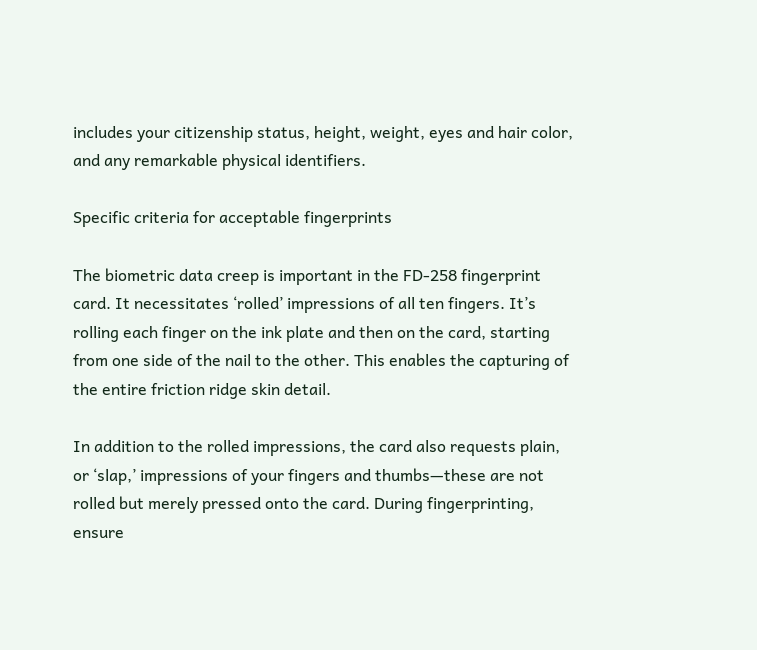includes your citizenship status, height, weight, eyes and hair color, and any remarkable physical identifiers.

Specific criteria for acceptable fingerprints

The biometric data creep is important in the FD-258 fingerprint card. It necessitates ‘rolled’ impressions of all ten fingers. It’s rolling each finger on the ink plate and then on the card, starting from one side of the nail to the other. This enables the capturing of the entire friction ridge skin detail.

In addition to the rolled impressions, the card also requests plain, or ‘slap,’ impressions of your fingers and thumbs—these are not rolled but merely pressed onto the card. During fingerprinting, ensure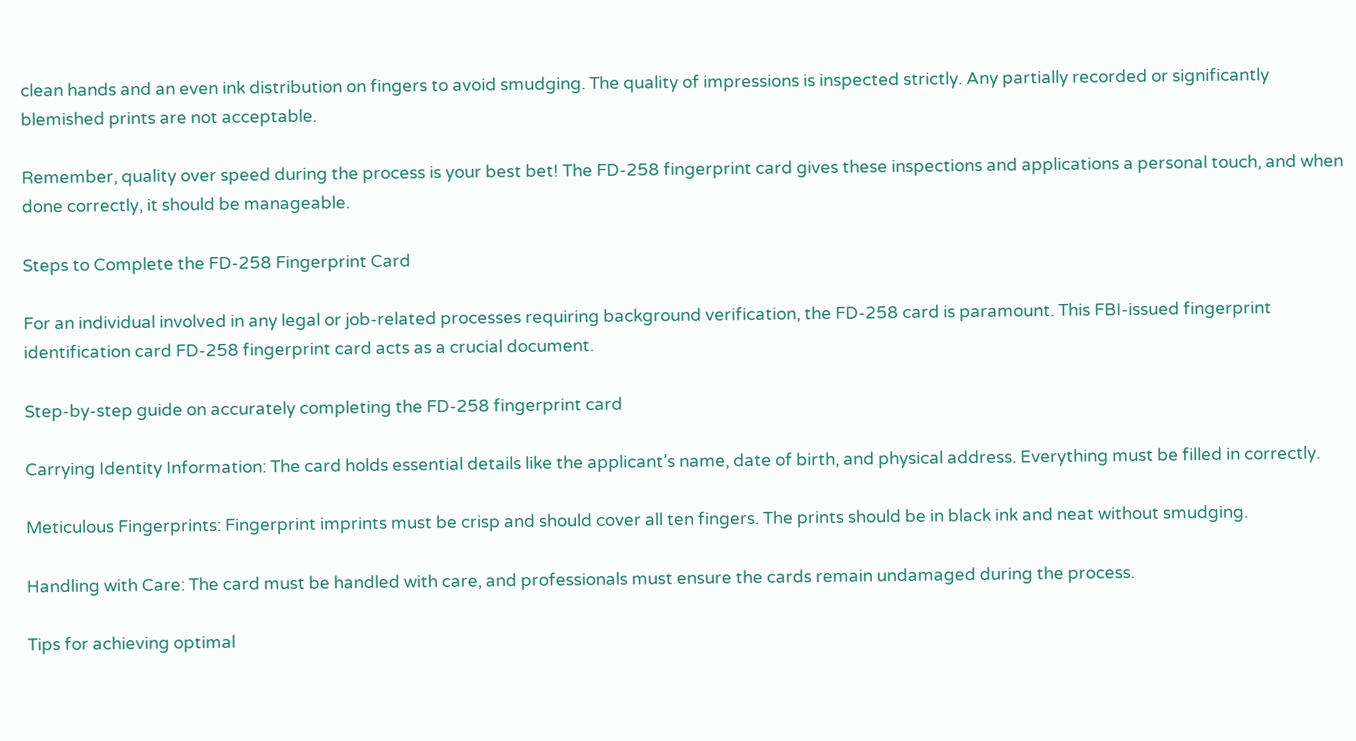clean hands and an even ink distribution on fingers to avoid smudging. The quality of impressions is inspected strictly. Any partially recorded or significantly blemished prints are not acceptable.

Remember, quality over speed during the process is your best bet! The FD-258 fingerprint card gives these inspections and applications a personal touch, and when done correctly, it should be manageable.

Steps to Complete the FD-258 Fingerprint Card

For an individual involved in any legal or job-related processes requiring background verification, the FD-258 card is paramount. This FBI-issued fingerprint identification card FD-258 fingerprint card acts as a crucial document.

Step-by-step guide on accurately completing the FD-258 fingerprint card

Carrying Identity Information: The card holds essential details like the applicant’s name, date of birth, and physical address. Everything must be filled in correctly.

Meticulous Fingerprints: Fingerprint imprints must be crisp and should cover all ten fingers. The prints should be in black ink and neat without smudging.

Handling with Care: The card must be handled with care, and professionals must ensure the cards remain undamaged during the process.

Tips for achieving optimal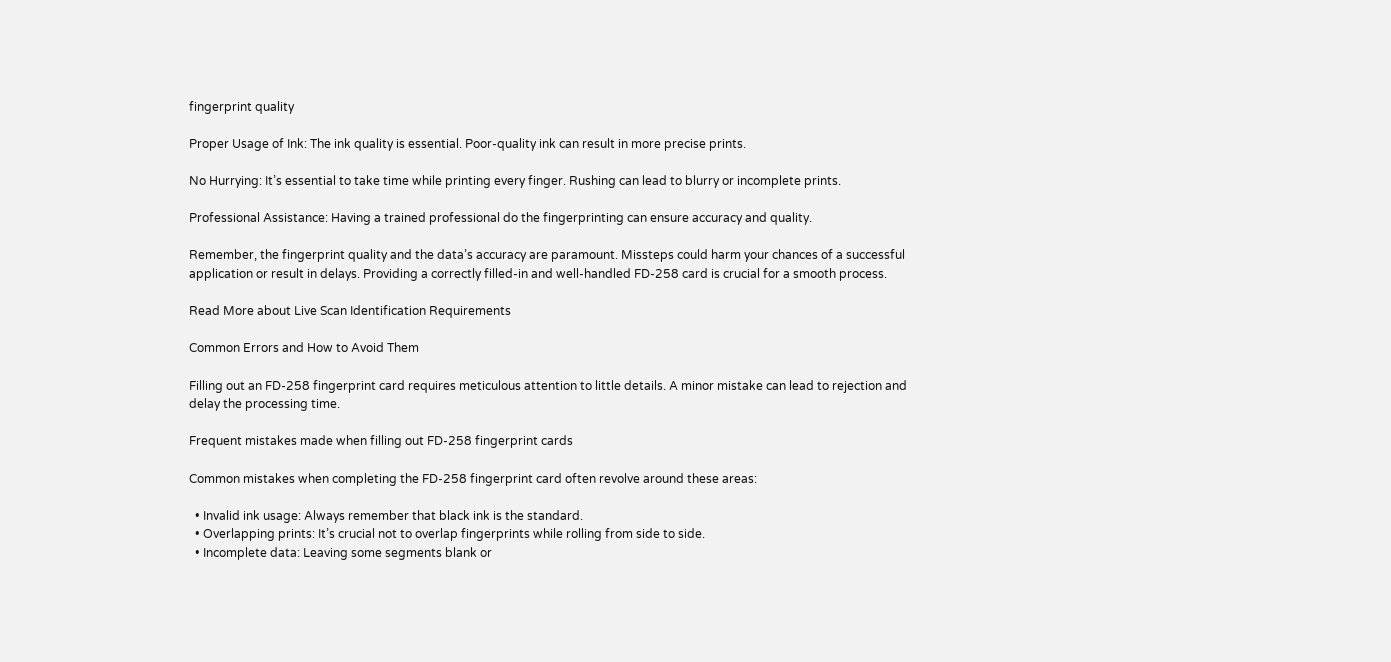fingerprint quality

Proper Usage of Ink: The ink quality is essential. Poor-quality ink can result in more precise prints.

No Hurrying: It’s essential to take time while printing every finger. Rushing can lead to blurry or incomplete prints.

Professional Assistance: Having a trained professional do the fingerprinting can ensure accuracy and quality.

Remember, the fingerprint quality and the data’s accuracy are paramount. Missteps could harm your chances of a successful application or result in delays. Providing a correctly filled-in and well-handled FD-258 card is crucial for a smooth process.

Read More about Live Scan Identification Requirements

Common Errors and How to Avoid Them

Filling out an FD-258 fingerprint card requires meticulous attention to little details. A minor mistake can lead to rejection and delay the processing time.

Frequent mistakes made when filling out FD-258 fingerprint cards

Common mistakes when completing the FD-258 fingerprint card often revolve around these areas:

  • Invalid ink usage: Always remember that black ink is the standard.
  • Overlapping prints: It’s crucial not to overlap fingerprints while rolling from side to side.
  • Incomplete data: Leaving some segments blank or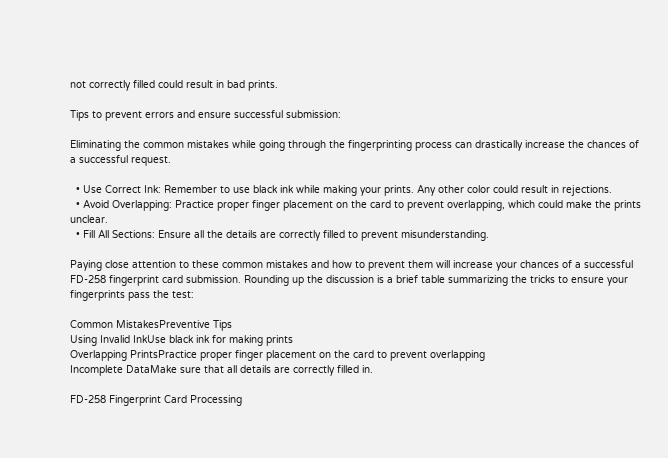not correctly filled could result in bad prints.

Tips to prevent errors and ensure successful submission:

Eliminating the common mistakes while going through the fingerprinting process can drastically increase the chances of a successful request.

  • Use Correct Ink: Remember to use black ink while making your prints. Any other color could result in rejections.
  • Avoid Overlapping: Practice proper finger placement on the card to prevent overlapping, which could make the prints unclear.
  • Fill All Sections: Ensure all the details are correctly filled to prevent misunderstanding.

Paying close attention to these common mistakes and how to prevent them will increase your chances of a successful FD-258 fingerprint card submission. Rounding up the discussion is a brief table summarizing the tricks to ensure your fingerprints pass the test:

Common MistakesPreventive Tips
Using Invalid InkUse black ink for making prints
Overlapping PrintsPractice proper finger placement on the card to prevent overlapping
Incomplete DataMake sure that all details are correctly filled in.

FD-258 Fingerprint Card Processing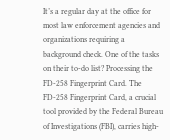It’s a regular day at the office for most law enforcement agencies and organizations requiring a background check. One of the tasks on their to-do list? Processing the FD-258 Fingerprint Card. The FD-258 Fingerprint Card, a crucial tool provided by the Federal Bureau of Investigations (FBI), carries high-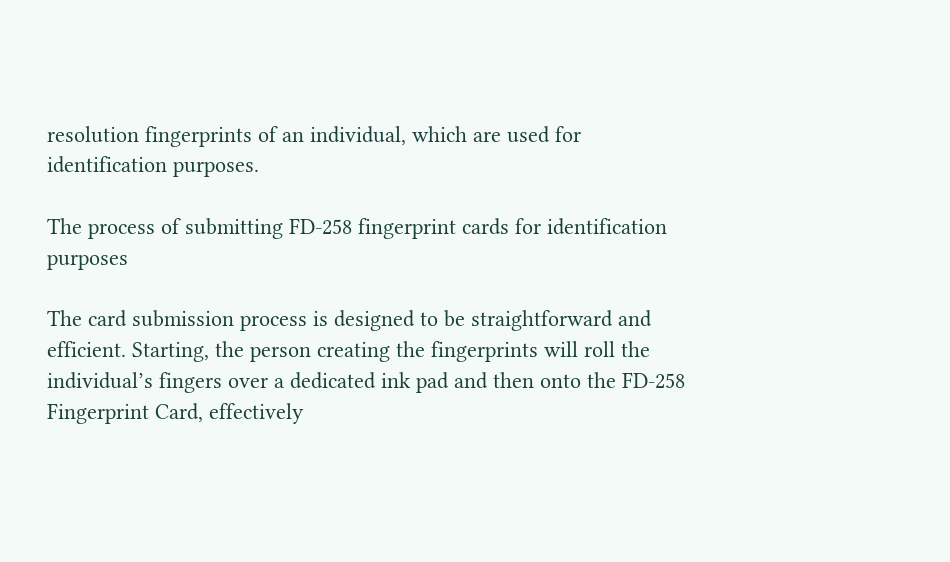resolution fingerprints of an individual, which are used for identification purposes.

The process of submitting FD-258 fingerprint cards for identification purposes

The card submission process is designed to be straightforward and efficient. Starting, the person creating the fingerprints will roll the individual’s fingers over a dedicated ink pad and then onto the FD-258 Fingerprint Card, effectively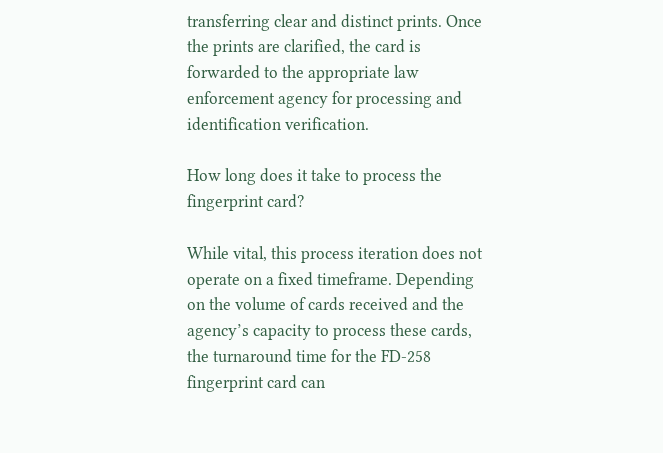transferring clear and distinct prints. Once the prints are clarified, the card is forwarded to the appropriate law enforcement agency for processing and identification verification.

How long does it take to process the fingerprint card?

While vital, this process iteration does not operate on a fixed timeframe. Depending on the volume of cards received and the agency’s capacity to process these cards, the turnaround time for the FD-258 fingerprint card can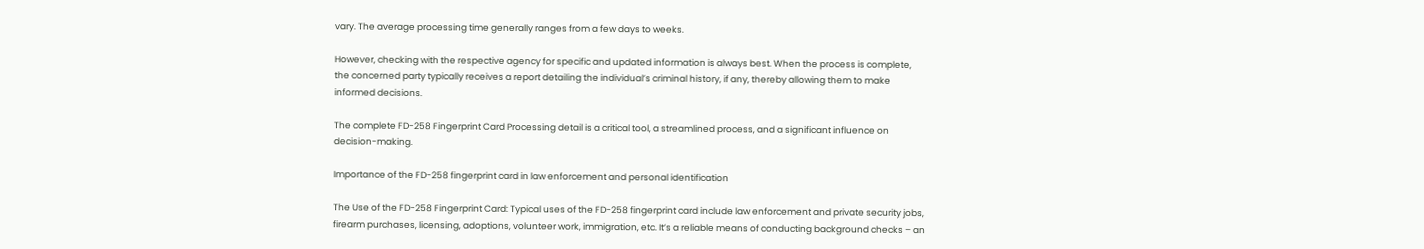vary. The average processing time generally ranges from a few days to weeks.

However, checking with the respective agency for specific and updated information is always best. When the process is complete, the concerned party typically receives a report detailing the individual’s criminal history, if any, thereby allowing them to make informed decisions.

The complete FD-258 Fingerprint Card Processing detail is a critical tool, a streamlined process, and a significant influence on decision-making.

Importance of the FD-258 fingerprint card in law enforcement and personal identification

The Use of the FD-258 Fingerprint Card: Typical uses of the FD-258 fingerprint card include law enforcement and private security jobs, firearm purchases, licensing, adoptions, volunteer work, immigration, etc. It’s a reliable means of conducting background checks – an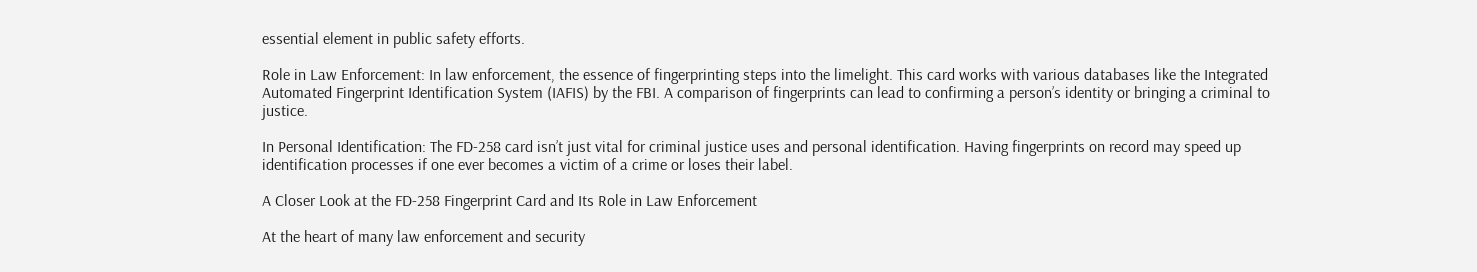essential element in public safety efforts.

Role in Law Enforcement: In law enforcement, the essence of fingerprinting steps into the limelight. This card works with various databases like the Integrated Automated Fingerprint Identification System (IAFIS) by the FBI. A comparison of fingerprints can lead to confirming a person’s identity or bringing a criminal to justice.

In Personal Identification: The FD-258 card isn’t just vital for criminal justice uses and personal identification. Having fingerprints on record may speed up identification processes if one ever becomes a victim of a crime or loses their label.

A Closer Look at the FD-258 Fingerprint Card and Its Role in Law Enforcement

At the heart of many law enforcement and security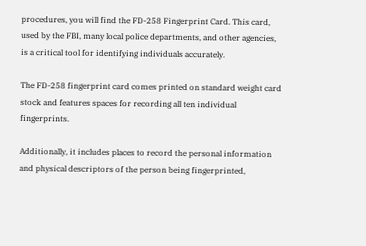procedures, you will find the FD-258 Fingerprint Card. This card, used by the FBI, many local police departments, and other agencies, is a critical tool for identifying individuals accurately.

The FD-258 fingerprint card comes printed on standard weight card stock and features spaces for recording all ten individual fingerprints.

Additionally, it includes places to record the personal information and physical descriptors of the person being fingerprinted,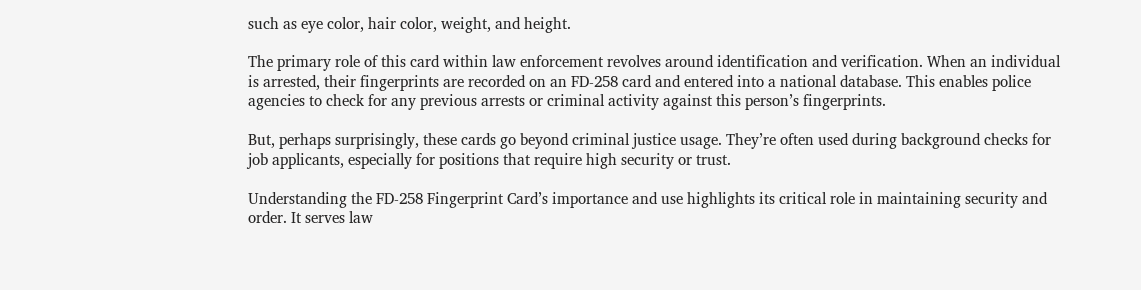such as eye color, hair color, weight, and height.

The primary role of this card within law enforcement revolves around identification and verification. When an individual is arrested, their fingerprints are recorded on an FD-258 card and entered into a national database. This enables police agencies to check for any previous arrests or criminal activity against this person’s fingerprints.

But, perhaps surprisingly, these cards go beyond criminal justice usage. They’re often used during background checks for job applicants, especially for positions that require high security or trust.

Understanding the FD-258 Fingerprint Card’s importance and use highlights its critical role in maintaining security and order. It serves law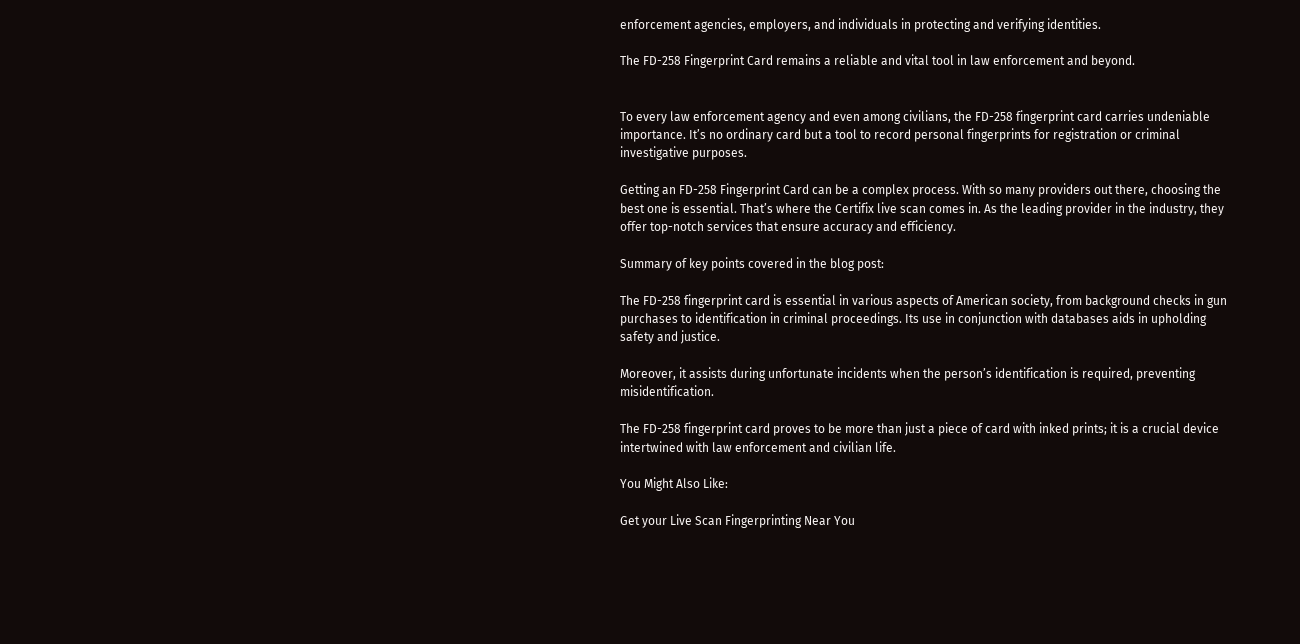enforcement agencies, employers, and individuals in protecting and verifying identities.

The FD-258 Fingerprint Card remains a reliable and vital tool in law enforcement and beyond.


To every law enforcement agency and even among civilians, the FD-258 fingerprint card carries undeniable importance. It’s no ordinary card but a tool to record personal fingerprints for registration or criminal investigative purposes.

Getting an FD-258 Fingerprint Card can be a complex process. With so many providers out there, choosing the best one is essential. That’s where the Certifix live scan comes in. As the leading provider in the industry, they offer top-notch services that ensure accuracy and efficiency.

Summary of key points covered in the blog post:

The FD-258 fingerprint card is essential in various aspects of American society, from background checks in gun purchases to identification in criminal proceedings. Its use in conjunction with databases aids in upholding safety and justice.

Moreover, it assists during unfortunate incidents when the person’s identification is required, preventing misidentification.

The FD-258 fingerprint card proves to be more than just a piece of card with inked prints; it is a crucial device intertwined with law enforcement and civilian life.

You Might Also Like:

Get your Live Scan Fingerprinting Near You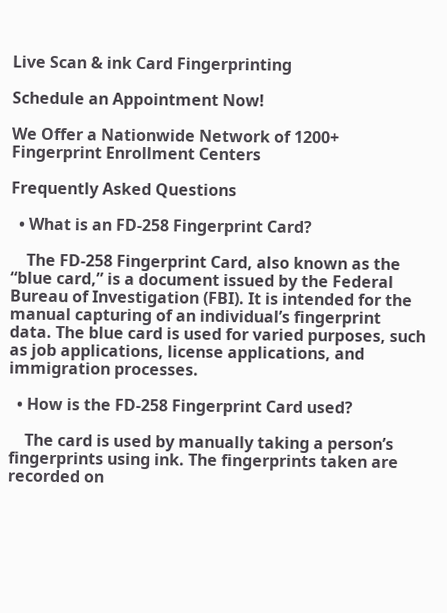Live Scan & ink Card Fingerprinting

Schedule an Appointment Now!

We Offer a Nationwide Network of 1200+ Fingerprint Enrollment Centers

Frequently Asked Questions

  • What is an FD-258 Fingerprint Card?

    The FD-258 Fingerprint Card, also known as the “blue card,” is a document issued by the Federal Bureau of Investigation (FBI). It is intended for the manual capturing of an individual’s fingerprint data. The blue card is used for varied purposes, such as job applications, license applications, and immigration processes.

  • How is the FD-258 Fingerprint Card used?

    The card is used by manually taking a person’s fingerprints using ink. The fingerprints taken are recorded on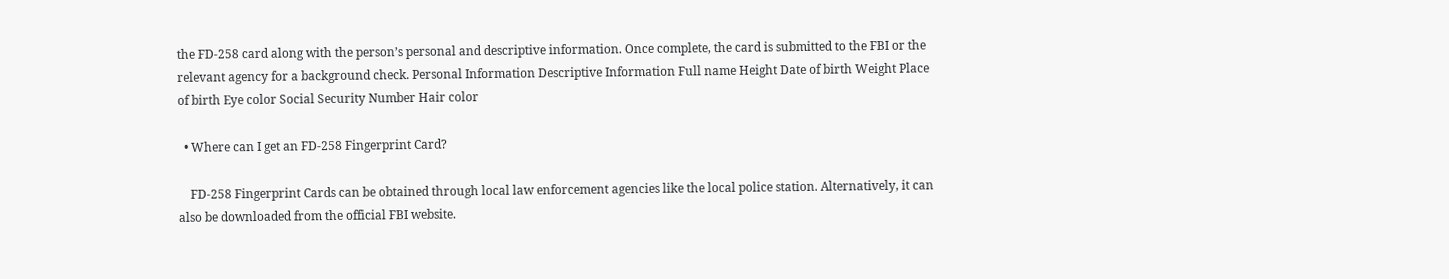the FD-258 card along with the person’s personal and descriptive information. Once complete, the card is submitted to the FBI or the relevant agency for a background check. Personal Information Descriptive Information Full name Height Date of birth Weight Place of birth Eye color Social Security Number Hair color

  • Where can I get an FD-258 Fingerprint Card?

    FD-258 Fingerprint Cards can be obtained through local law enforcement agencies like the local police station. Alternatively, it can also be downloaded from the official FBI website.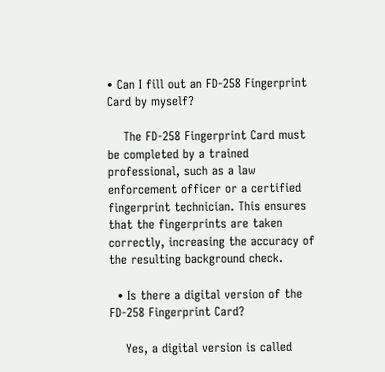• Can I fill out an FD-258 Fingerprint Card by myself?

    The FD-258 Fingerprint Card must be completed by a trained professional, such as a law enforcement officer or a certified fingerprint technician. This ensures that the fingerprints are taken correctly, increasing the accuracy of the resulting background check.

  • Is there a digital version of the FD-258 Fingerprint Card?

    Yes, a digital version is called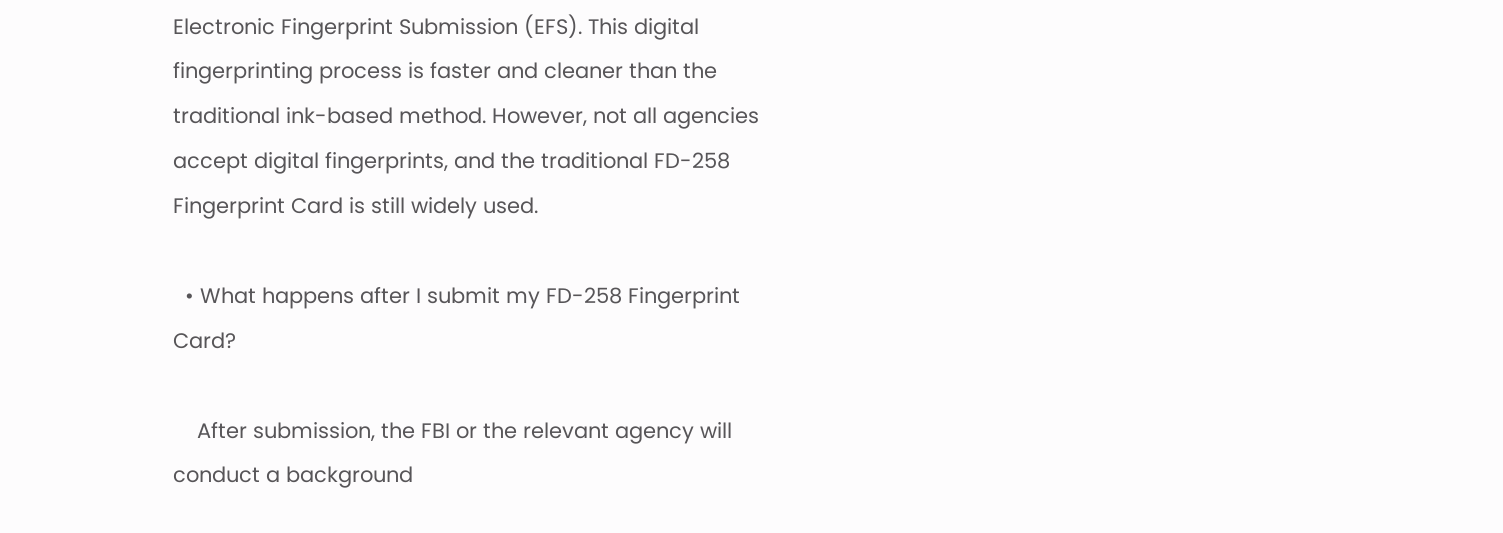Electronic Fingerprint Submission (EFS). This digital fingerprinting process is faster and cleaner than the traditional ink-based method. However, not all agencies accept digital fingerprints, and the traditional FD-258 Fingerprint Card is still widely used.

  • What happens after I submit my FD-258 Fingerprint Card?

    After submission, the FBI or the relevant agency will conduct a background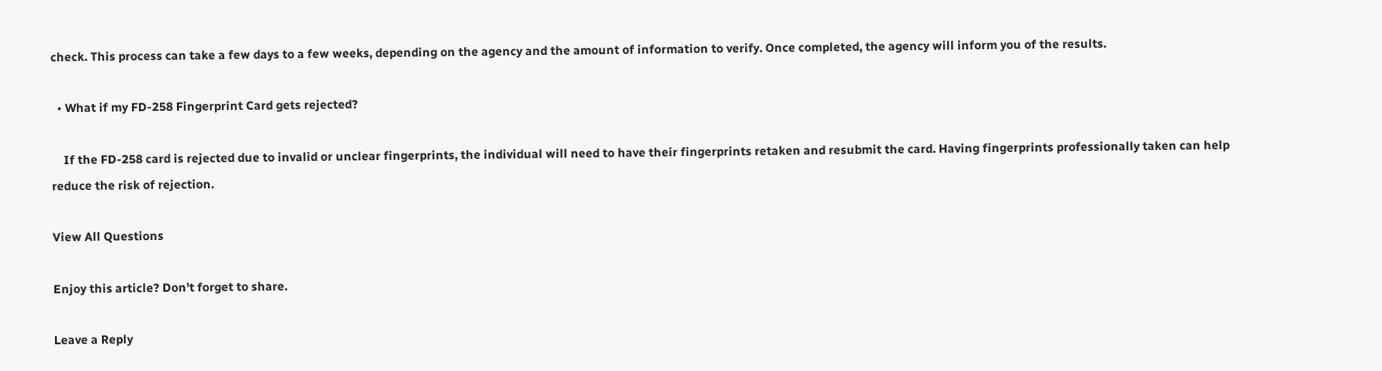check. This process can take a few days to a few weeks, depending on the agency and the amount of information to verify. Once completed, the agency will inform you of the results.

  • What if my FD-258 Fingerprint Card gets rejected?

    If the FD-258 card is rejected due to invalid or unclear fingerprints, the individual will need to have their fingerprints retaken and resubmit the card. Having fingerprints professionally taken can help reduce the risk of rejection.

View All Questions

Enjoy this article? Don't forget to share.

Leave a Reply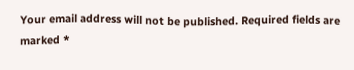Your email address will not be published. Required fields are marked *